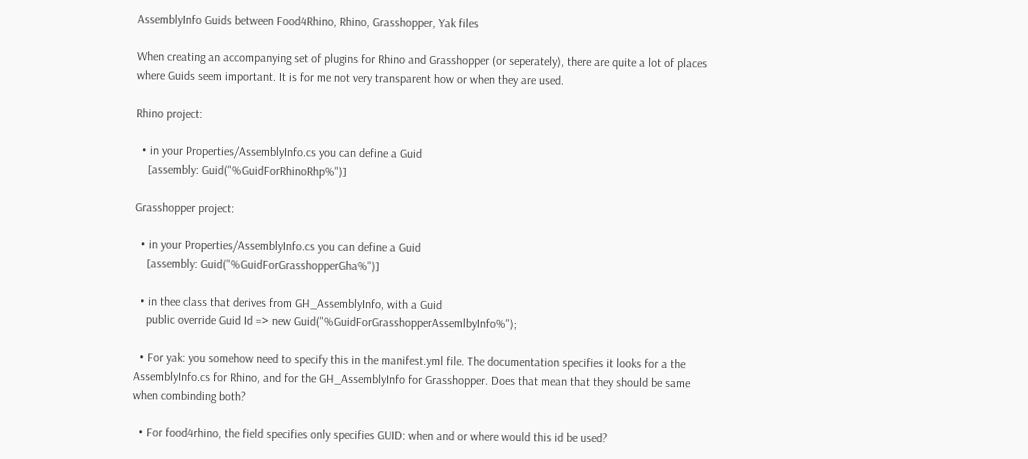AssemblyInfo Guids between Food4Rhino, Rhino, Grasshopper, Yak files

When creating an accompanying set of plugins for Rhino and Grasshopper (or seperately), there are quite a lot of places where Guids seem important. It is for me not very transparent how or when they are used.

Rhino project:

  • in your Properties/AssemblyInfo.cs you can define a Guid
    [assembly: Guid("%GuidForRhinoRhp%")]

Grasshopper project:

  • in your Properties/AssemblyInfo.cs you can define a Guid
    [assembly: Guid("%GuidForGrasshopperGha%")]

  • in thee class that derives from GH_AssemblyInfo, with a Guid
    public override Guid Id => new Guid("%GuidForGrasshopperAssemlbyInfo%");

  • For yak: you somehow need to specify this in the manifest.yml file. The documentation specifies it looks for a the AssemblyInfo.cs for Rhino, and for the GH_AssemblyInfo for Grasshopper. Does that mean that they should be same when combinding both?

  • For food4rhino, the field specifies only specifies GUID: when and or where would this id be used?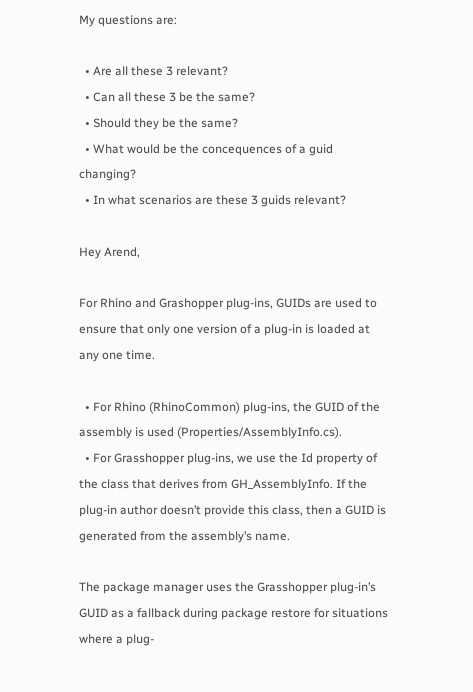My questions are:

  • Are all these 3 relevant?
  • Can all these 3 be the same?
  • Should they be the same?
  • What would be the concequences of a guid changing?
  • In what scenarios are these 3 guids relevant?

Hey Arend,

For Rhino and Grashopper plug-ins, GUIDs are used to ensure that only one version of a plug-in is loaded at any one time.

  • For Rhino (RhinoCommon) plug-ins, the GUID of the assembly is used (Properties/AssemblyInfo.cs).
  • For Grasshopper plug-ins, we use the Id property of the class that derives from GH_AssemblyInfo. If the plug-in author doesn’t provide this class, then a GUID is generated from the assembly’s name.

The package manager uses the Grasshopper plug-in’s GUID as a fallback during package restore for situations where a plug-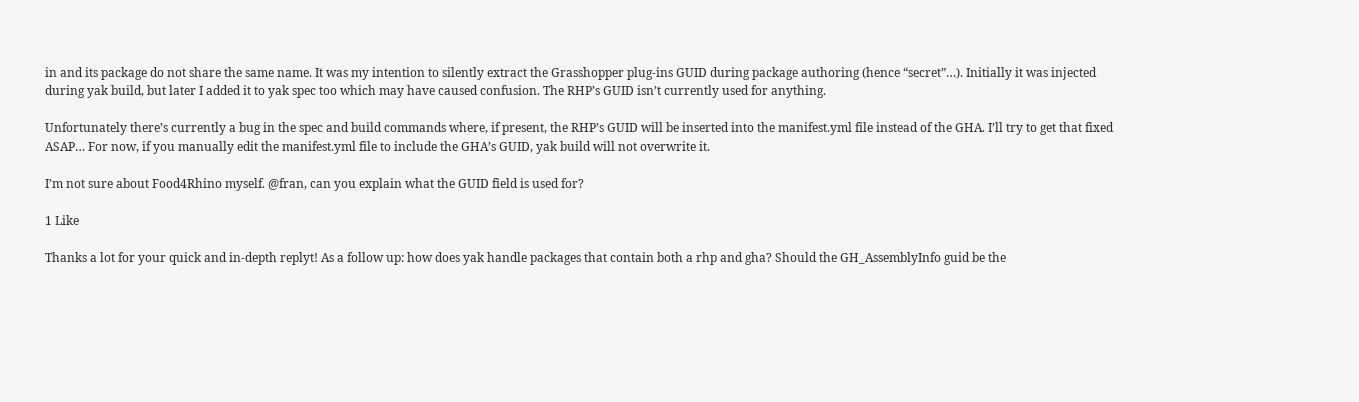in and its package do not share the same name. It was my intention to silently extract the Grasshopper plug-ins GUID during package authoring (hence “secret”…). Initially it was injected during yak build, but later I added it to yak spec too which may have caused confusion. The RHP’s GUID isn’t currently used for anything.

Unfortunately there’s currently a bug in the spec and build commands where, if present, the RHP’s GUID will be inserted into the manifest.yml file instead of the GHA. I’ll try to get that fixed ASAP… For now, if you manually edit the manifest.yml file to include the GHA’s GUID, yak build will not overwrite it.

I’m not sure about Food4Rhino myself. @fran, can you explain what the GUID field is used for?

1 Like

Thanks a lot for your quick and in-depth replyt! As a follow up: how does yak handle packages that contain both a rhp and gha? Should the GH_AssemblyInfo guid be the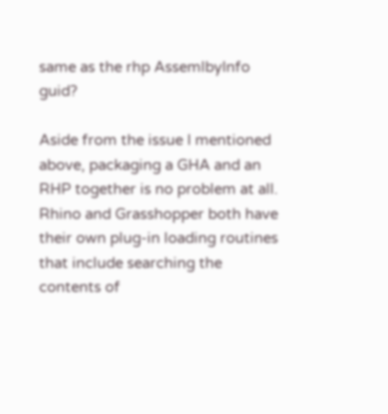same as the rhp AssemlbyInfo guid?

Aside from the issue I mentioned above, packaging a GHA and an RHP together is no problem at all. Rhino and Grasshopper both have their own plug-in loading routines that include searching the contents of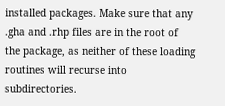installed packages. Make sure that any .gha and .rhp files are in the root of the package, as neither of these loading routines will recurse into subdirectories.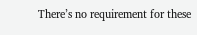There’s no requirement for these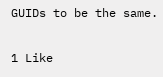GUIDs to be the same.

1 Like